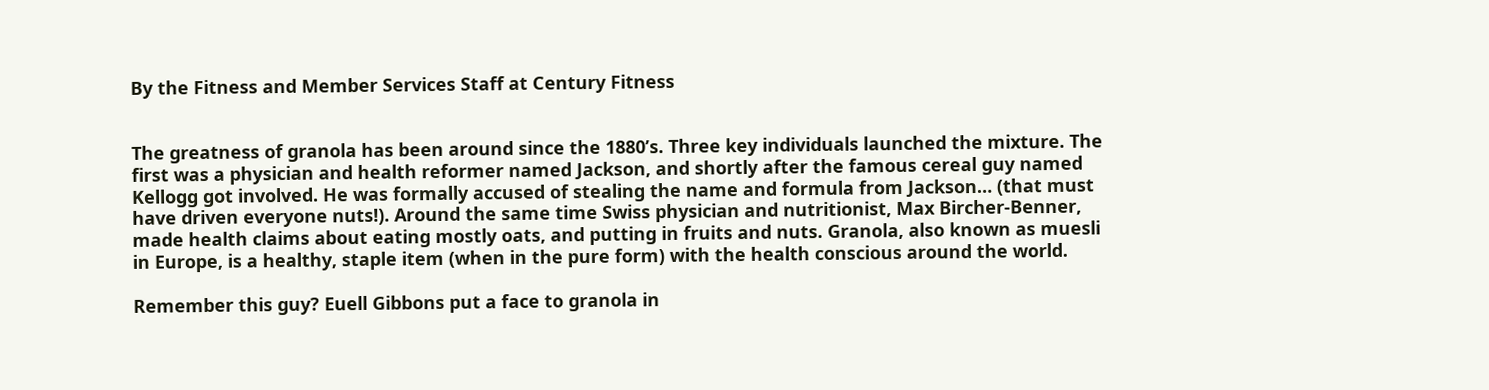By the Fitness and Member Services Staff at Century Fitness


The greatness of granola has been around since the 1880’s. Three key individuals launched the mixture. The first was a physician and health reformer named Jackson, and shortly after the famous cereal guy named Kellogg got involved. He was formally accused of stealing the name and formula from Jackson… (that must have driven everyone nuts!). Around the same time Swiss physician and nutritionist, Max Bircher-Benner, made health claims about eating mostly oats, and putting in fruits and nuts. Granola, also known as muesli in Europe, is a healthy, staple item (when in the pure form) with the health conscious around the world.

Remember this guy? Euell Gibbons put a face to granola in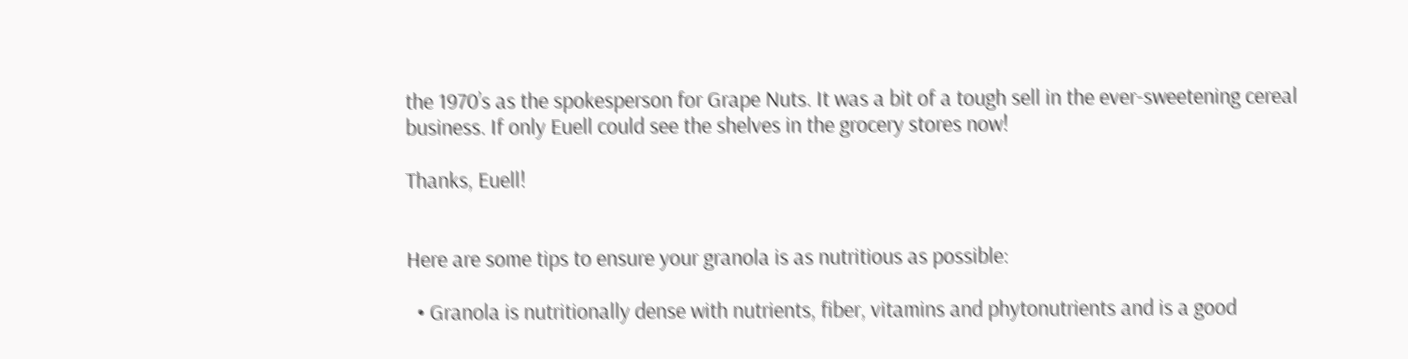the 1970’s as the spokesperson for Grape Nuts. It was a bit of a tough sell in the ever-sweetening cereal business. If only Euell could see the shelves in the grocery stores now!

Thanks, Euell!


Here are some tips to ensure your granola is as nutritious as possible:

  • Granola is nutritionally dense with nutrients, fiber, vitamins and phytonutrients and is a good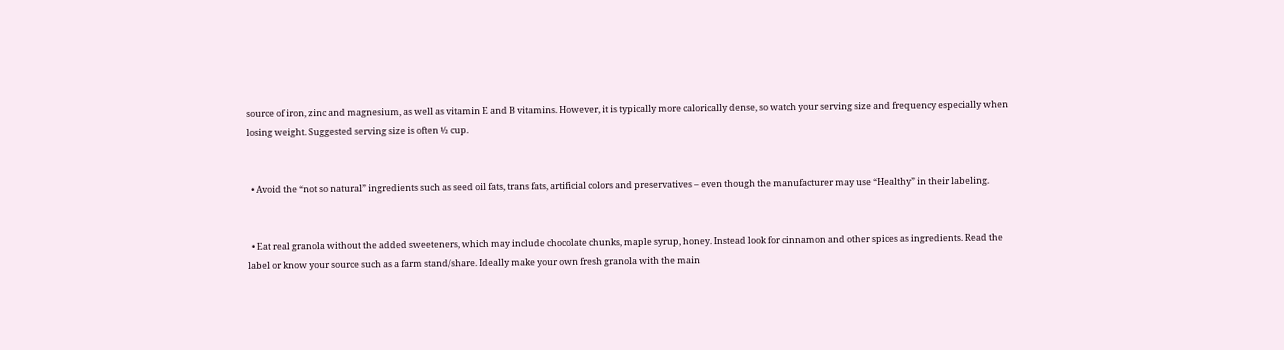source of iron, zinc and magnesium, as well as vitamin E and B vitamins. However, it is typically more calorically dense, so watch your serving size and frequency especially when losing weight. Suggested serving size is often ½ cup.


  • Avoid the “not so natural” ingredients such as seed oil fats, trans fats, artificial colors and preservatives – even though the manufacturer may use “Healthy” in their labeling.


  • Eat real granola without the added sweeteners, which may include chocolate chunks, maple syrup, honey. Instead look for cinnamon and other spices as ingredients. Read the label or know your source such as a farm stand/share. Ideally make your own fresh granola with the main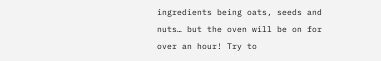ingredients being oats, seeds and nuts… but the oven will be on for over an hour! Try to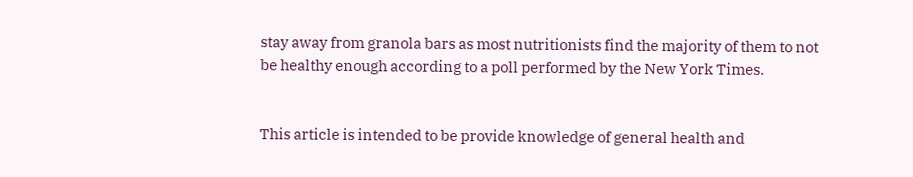stay away from granola bars as most nutritionists find the majority of them to not be healthy enough according to a poll performed by the New York Times.


This article is intended to be provide knowledge of general health and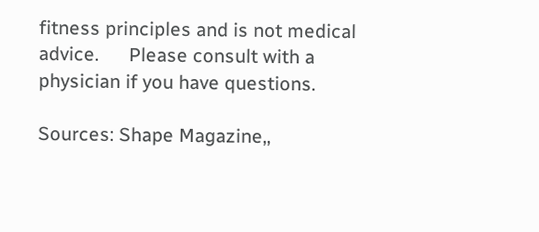fitness principles and is not medical advice.      Please consult with a physician if you have questions.

Sources: Shape Magazine,,